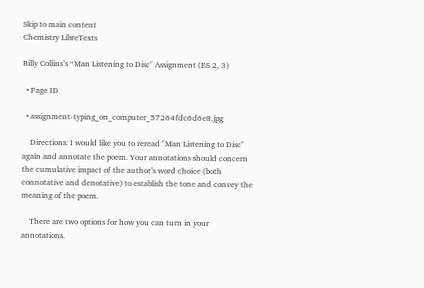Skip to main content
Chemistry LibreTexts

Billy Collins’s “Man Listening to Disc" Assignment (ES 2, 3)

  • Page ID

  • assignment-typing_on_computer_57264fdc6d6e8.jpg

    Directions: I would like you to reread "Man Listening to Disc" again and annotate the poem. Your annotations should concern the cumulative impact of the author’s word choice (both connotative and denotative) to establish the tone and convey the meaning of the poem.

    There are two options for how you can turn in your annotations.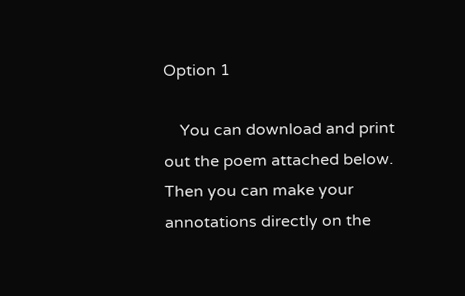Option 1

    You can download and print out the poem attached below. Then you can make your annotations directly on the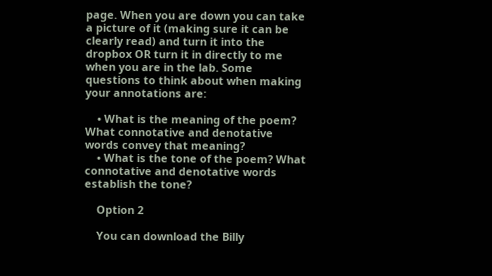page. When you are down you can take a picture of it (making sure it can be clearly read) and turn it into the dropbox OR turn it in directly to me when you are in the lab. Some questions to think about when making your annotations are:

    • What is the meaning of the poem? What connotative and denotative words convey that meaning?
    • What is the tone of the poem? What connotative and denotative words establish the tone?

    Option 2

    You can download the Billy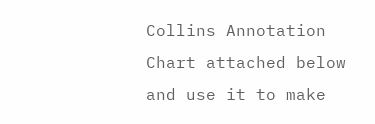Collins Annotation Chart attached below and use it to make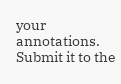your annotations. Submit it to the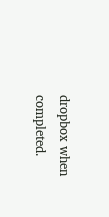dropbox when completed.